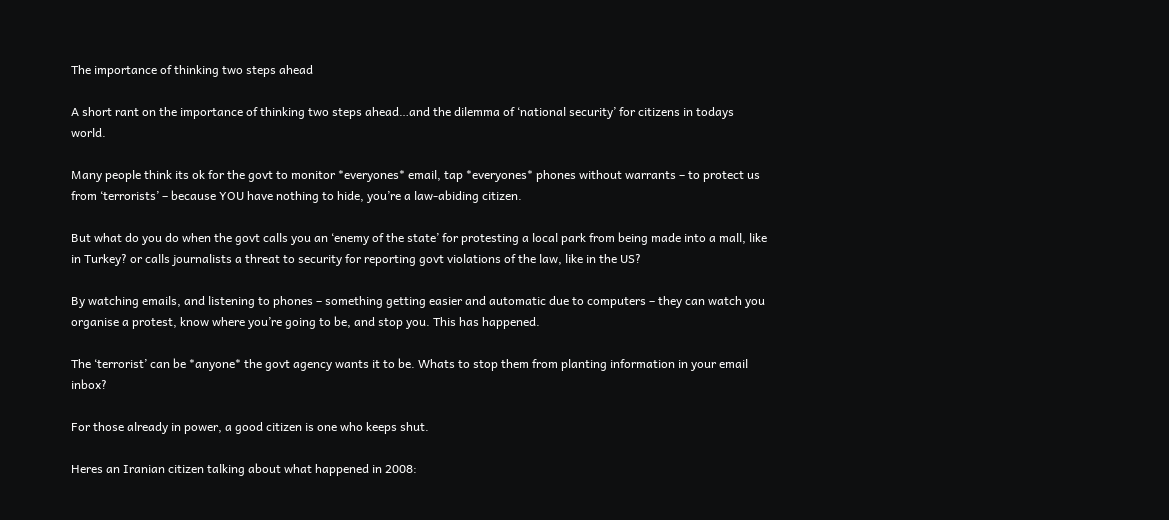The importance of thinking two steps ahead

A short rant on the importance of thinking two steps ahead…and the dilemma of ‘national security’ for citizens in todays world.

Many people think its ok for the govt to monitor *everyones* email, tap *everyones* phones without warrants – to protect us from ‘terrorists’ – because YOU have nothing to hide, you’re a law-abiding citizen.

But what do you do when the govt calls you an ‘enemy of the state’ for protesting a local park from being made into a mall, like in Turkey? or calls journalists a threat to security for reporting govt violations of the law, like in the US?

By watching emails, and listening to phones – something getting easier and automatic due to computers – they can watch you organise a protest, know where you’re going to be, and stop you. This has happened.

The ‘terrorist’ can be *anyone* the govt agency wants it to be. Whats to stop them from planting information in your email inbox?

For those already in power, a good citizen is one who keeps shut.

Heres an Iranian citizen talking about what happened in 2008: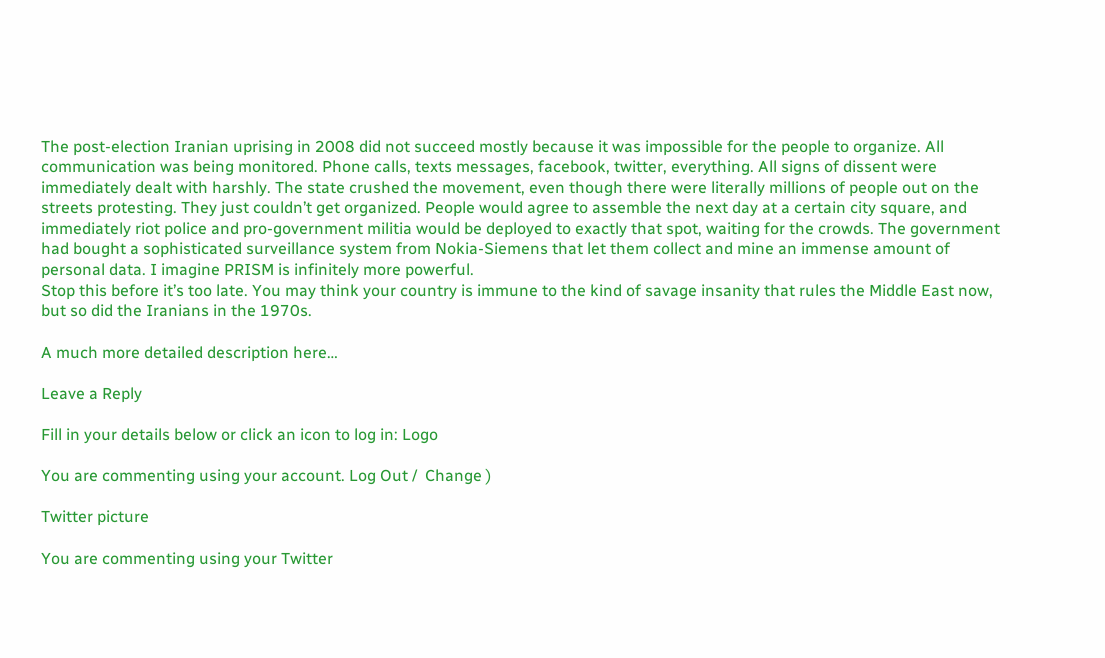The post-election Iranian uprising in 2008 did not succeed mostly because it was impossible for the people to organize. All communication was being monitored. Phone calls, texts messages, facebook, twitter, everything. All signs of dissent were immediately dealt with harshly. The state crushed the movement, even though there were literally millions of people out on the streets protesting. They just couldn’t get organized. People would agree to assemble the next day at a certain city square, and immediately riot police and pro-government militia would be deployed to exactly that spot, waiting for the crowds. The government had bought a sophisticated surveillance system from Nokia-Siemens that let them collect and mine an immense amount of personal data. I imagine PRISM is infinitely more powerful.
Stop this before it’s too late. You may think your country is immune to the kind of savage insanity that rules the Middle East now, but so did the Iranians in the 1970s.

A much more detailed description here…

Leave a Reply

Fill in your details below or click an icon to log in: Logo

You are commenting using your account. Log Out /  Change )

Twitter picture

You are commenting using your Twitter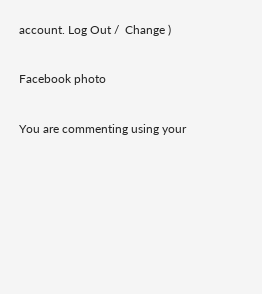account. Log Out /  Change )

Facebook photo

You are commenting using your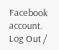Facebook account. Log Out /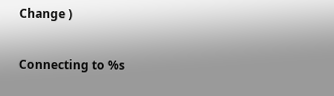Change )

Connecting to %s